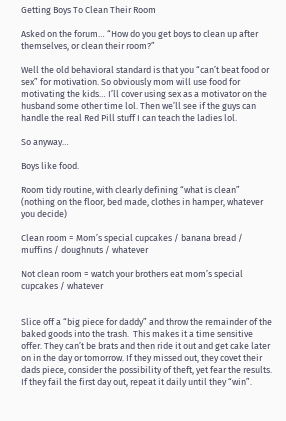Getting Boys To Clean Their Room

Asked on the forum… “How do you get boys to clean up after themselves, or clean their room?”

Well the old behavioral standard is that you “can’t beat food or sex” for motivation. So obviously mom will use food for motivating the kids… I’ll cover using sex as a motivator on the husband some other time lol. Then we’ll see if the guys can handle the real Red Pill stuff I can teach the ladies lol.

So anyway…

Boys like food.

Room tidy routine, with clearly defining “what is clean” (nothing on the floor, bed made, clothes in hamper, whatever you decide)

Clean room = Mom’s special cupcakes / banana bread / muffins / doughnuts / whatever

Not clean room = watch your brothers eat mom’s special cupcakes / whatever


Slice off a “big piece for daddy” and throw the remainder of the baked goods into the trash.  This makes it a time sensitive offer. They can’t be brats and then ride it out and get cake later on in the day or tomorrow. If they missed out, they covet their dads piece, consider the possibility of theft, yet fear the results. If they fail the first day out, repeat it daily until they “win”.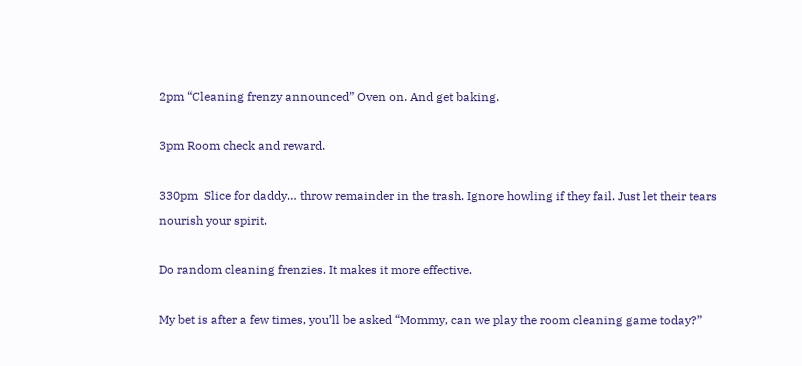2pm “Cleaning frenzy announced” Oven on. And get baking.

3pm Room check and reward.

330pm  Slice for daddy… throw remainder in the trash. Ignore howling if they fail. Just let their tears nourish your spirit.

Do random cleaning frenzies. It makes it more effective.

My bet is after a few times, you’ll be asked “Mommy, can we play the room cleaning game today?”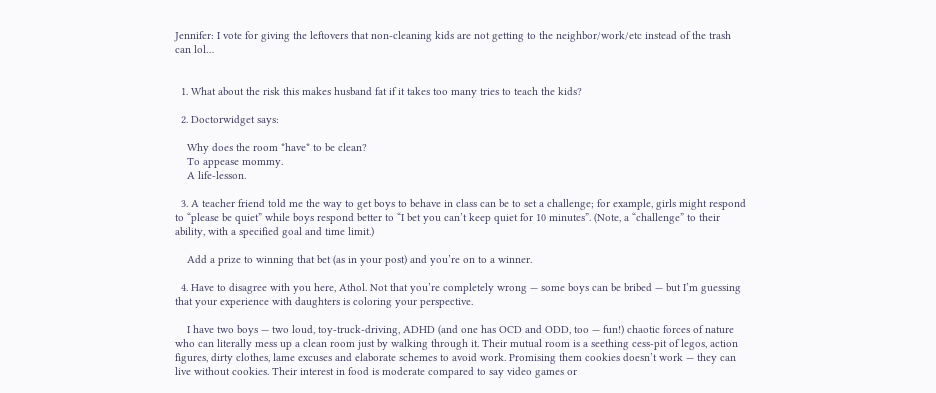Jennifer: I vote for giving the leftovers that non-cleaning kids are not getting to the neighbor/work/etc instead of the trash can lol…


  1. What about the risk this makes husband fat if it takes too many tries to teach the kids?

  2. Doctorwidget says:

    Why does the room *have* to be clean?
    To appease mommy.
    A life-lesson.

  3. A teacher friend told me the way to get boys to behave in class can be to set a challenge; for example, girls might respond to “please be quiet” while boys respond better to “I bet you can’t keep quiet for 10 minutes”. (Note, a “challenge” to their ability, with a specified goal and time limit.)

    Add a prize to winning that bet (as in your post) and you’re on to a winner.

  4. Have to disagree with you here, Athol. Not that you’re completely wrong — some boys can be bribed — but I’m guessing that your experience with daughters is coloring your perspective.

    I have two boys — two loud, toy-truck-driving, ADHD (and one has OCD and ODD, too — fun!) chaotic forces of nature who can literally mess up a clean room just by walking through it. Their mutual room is a seething cess-pit of legos, action figures, dirty clothes, lame excuses and elaborate schemes to avoid work. Promising them cookies doesn’t work — they can live without cookies. Their interest in food is moderate compared to say video games or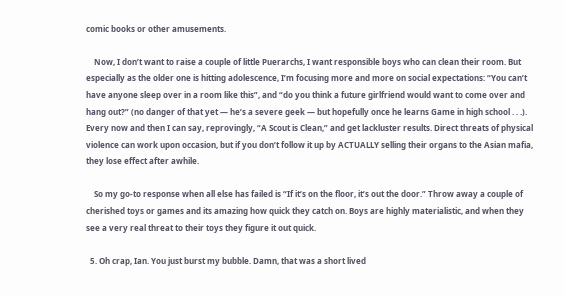comic books or other amusements.

    Now, I don’t want to raise a couple of little Puerarchs, I want responsible boys who can clean their room. But especially as the older one is hitting adolescence, I’m focusing more and more on social expectations: “You can’t have anyone sleep over in a room like this”, and “do you think a future girlfriend would want to come over and hang out?” (no danger of that yet — he’s a severe geek — but hopefully once he learns Game in high school . . .). Every now and then I can say, reprovingly, “A Scout is Clean,” and get lackluster results. Direct threats of physical violence can work upon occasion, but if you don’t follow it up by ACTUALLY selling their organs to the Asian mafia, they lose effect after awhile.

    So my go-to response when all else has failed is “If it’s on the floor, it’s out the door.” Throw away a couple of cherished toys or games and its amazing how quick they catch on. Boys are highly materialistic, and when they see a very real threat to their toys they figure it out quick.

  5. Oh crap, Ian. You just burst my bubble. Damn, that was a short lived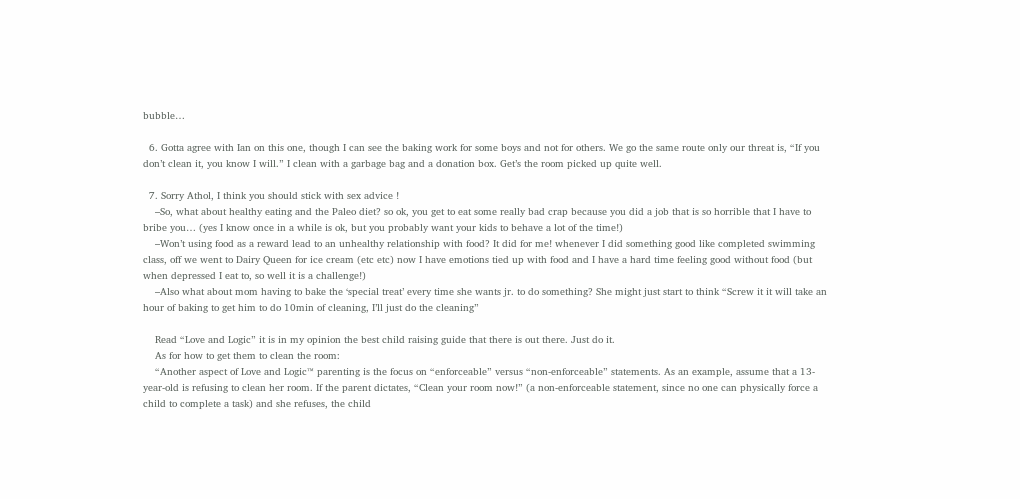bubble…

  6. Gotta agree with Ian on this one, though I can see the baking work for some boys and not for others. We go the same route only our threat is, “If you don’t clean it, you know I will.” I clean with a garbage bag and a donation box. Get’s the room picked up quite well.

  7. Sorry Athol, I think you should stick with sex advice !
    –So, what about healthy eating and the Paleo diet? so ok, you get to eat some really bad crap because you did a job that is so horrible that I have to bribe you… (yes I know once in a while is ok, but you probably want your kids to behave a lot of the time!)
    –Won’t using food as a reward lead to an unhealthy relationship with food? It did for me! whenever I did something good like completed swimming class, off we went to Dairy Queen for ice cream (etc etc) now I have emotions tied up with food and I have a hard time feeling good without food (but when depressed I eat to, so well it is a challenge!)
    –Also what about mom having to bake the ‘special treat’ every time she wants jr. to do something? She might just start to think “Screw it it will take an hour of baking to get him to do 10min of cleaning, I’ll just do the cleaning”

    Read “Love and Logic” it is in my opinion the best child raising guide that there is out there. Just do it.
    As for how to get them to clean the room:
    “Another aspect of Love and Logic™ parenting is the focus on “enforceable” versus “non-enforceable” statements. As an example, assume that a 13-year-old is refusing to clean her room. If the parent dictates, “Clean your room now!” (a non-enforceable statement, since no one can physically force a child to complete a task) and she refuses, the child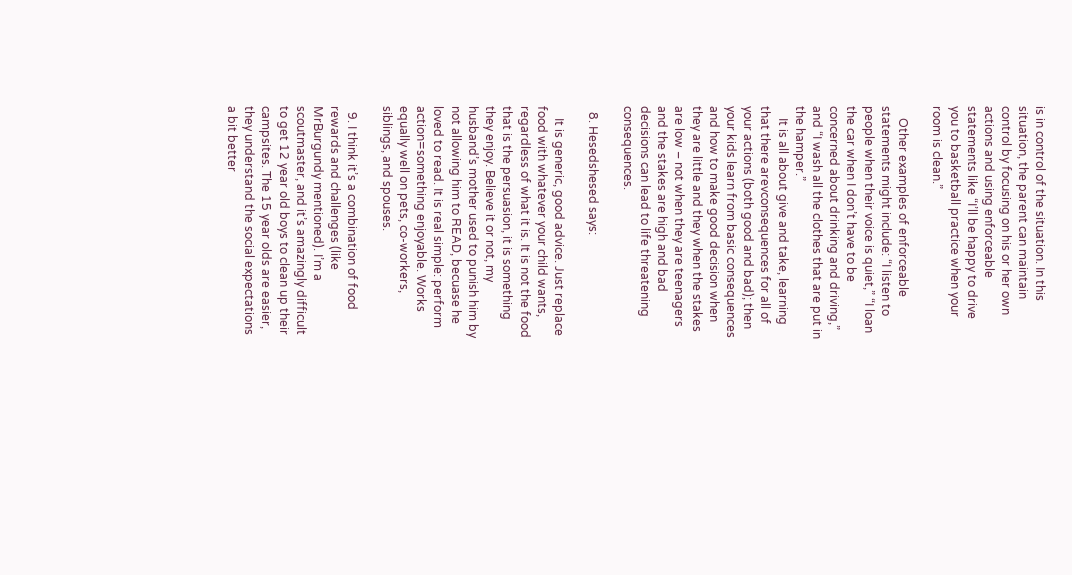is in control of the situation. In this situation, the parent can maintain control by focusing on his or her own actions and using enforceable statements like “I’ll be happy to drive you to basketball practice when your room is clean.”

    Other examples of enforceable statements might include: “I listen to people when their voice is quiet,” “I loan the car when I don’t have to be concerned about drinking and driving,” and “I wash all the clothes that are put in the hamper.”
    It is all about give and take, learning that there arevconsequences for all of your actions (both good and bad); then your kids learn from basic consequences and how to make good decision when they are little and they when the stakes are low – not when they are teenagers and the stakes are high and bad decisions can lead to life threatening consequences.

  8. Hesedshesed says:

    It is generic, good advice. Just replace food with whatever your child wants, regardless of what it is. It is not the food that is the persuasion, it is something they enjoy. Believe it or not, my husband’s mother used to punish him by not allowing him to READ, becuase he loved to read. It is real simple: perform action=something enjoyable. Works equally well on pets, co-workers, siblings, and spouses.

  9. I think it’s a combination of food rewards and challenges (like MrBurgundy mentioned). I’m a scoutmaster, and it’s amazingly difficult to get 12 year old boys to clean up their campsites. The 15 year olds are easier, they understand the social expectations a bit better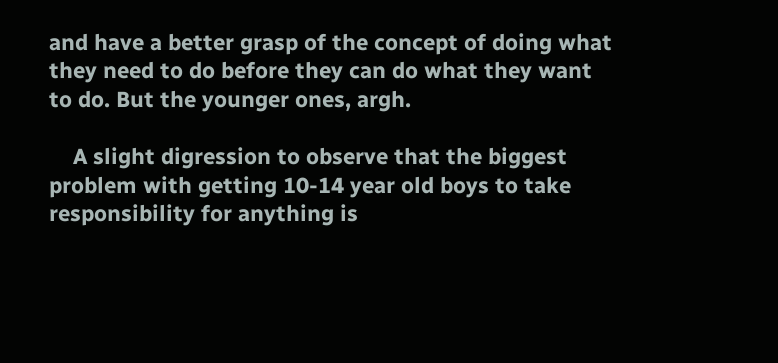and have a better grasp of the concept of doing what they need to do before they can do what they want to do. But the younger ones, argh.

    A slight digression to observe that the biggest problem with getting 10-14 year old boys to take responsibility for anything is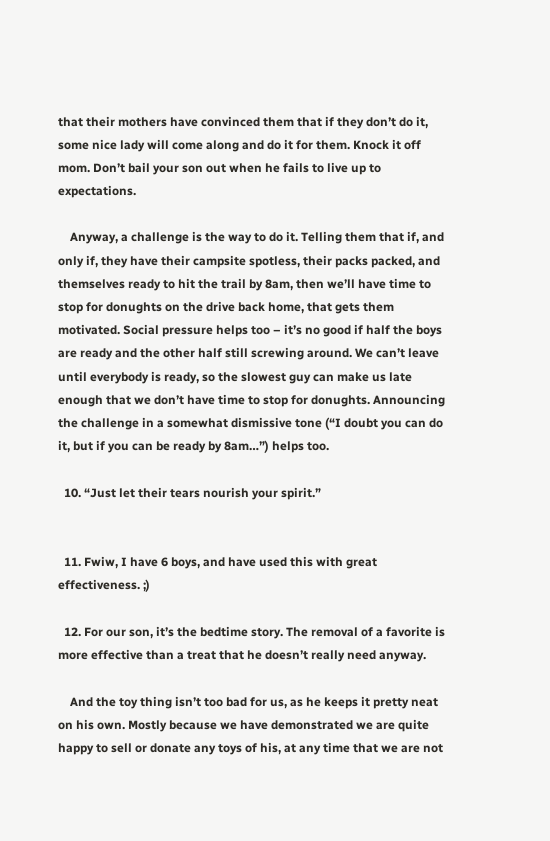that their mothers have convinced them that if they don’t do it, some nice lady will come along and do it for them. Knock it off mom. Don’t bail your son out when he fails to live up to expectations.

    Anyway, a challenge is the way to do it. Telling them that if, and only if, they have their campsite spotless, their packs packed, and themselves ready to hit the trail by 8am, then we’ll have time to stop for donughts on the drive back home, that gets them motivated. Social pressure helps too – it’s no good if half the boys are ready and the other half still screwing around. We can’t leave until everybody is ready, so the slowest guy can make us late enough that we don’t have time to stop for donughts. Announcing the challenge in a somewhat dismissive tone (“I doubt you can do it, but if you can be ready by 8am…”) helps too.

  10. “Just let their tears nourish your spirit.”


  11. Fwiw, I have 6 boys, and have used this with great effectiveness. ;)

  12. For our son, it’s the bedtime story. The removal of a favorite is more effective than a treat that he doesn’t really need anyway.

    And the toy thing isn’t too bad for us, as he keeps it pretty neat on his own. Mostly because we have demonstrated we are quite happy to sell or donate any toys of his, at any time that we are not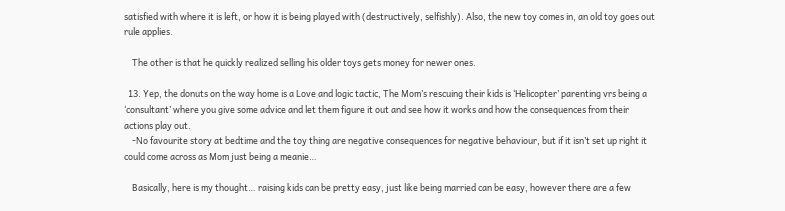satisfied with where it is left, or how it is being played with (destructively, selfishly). Also, the new toy comes in, an old toy goes out rule applies.

    The other is that he quickly realized selling his older toys gets money for newer ones.

  13. Yep, the donuts on the way home is a Love and logic tactic, The Mom’s rescuing their kids is ‘Helicopter’ parenting vrs being a ‘consultant’ where you give some advice and let them figure it out and see how it works and how the consequences from their actions play out.
    -No favourite story at bedtime and the toy thing are negative consequences for negative behaviour, but if it isn’t set up right it could come across as Mom just being a meanie…

    Basically, here is my thought… raising kids can be pretty easy, just like being married can be easy, however there are a few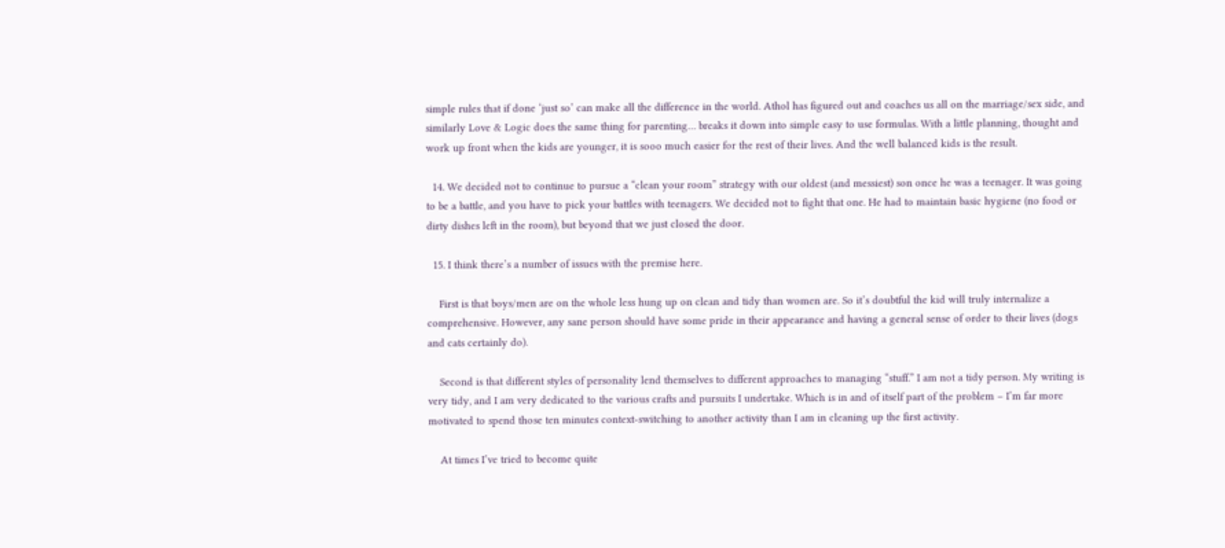simple rules that if done ‘just so’ can make all the difference in the world. Athol has figured out and coaches us all on the marriage/sex side, and similarly Love & Logic does the same thing for parenting… breaks it down into simple easy to use formulas. With a little planning, thought and work up front when the kids are younger, it is sooo much easier for the rest of their lives. And the well balanced kids is the result.

  14. We decided not to continue to pursue a “clean your room” strategy with our oldest (and messiest) son once he was a teenager. It was going to be a battle, and you have to pick your battles with teenagers. We decided not to fight that one. He had to maintain basic hygiene (no food or dirty dishes left in the room), but beyond that we just closed the door.

  15. I think there’s a number of issues with the premise here.

    First is that boys/men are on the whole less hung up on clean and tidy than women are. So it’s doubtful the kid will truly internalize a comprehensive. However, any sane person should have some pride in their appearance and having a general sense of order to their lives (dogs and cats certainly do).

    Second is that different styles of personality lend themselves to different approaches to managing “stuff.” I am not a tidy person. My writing is very tidy, and I am very dedicated to the various crafts and pursuits I undertake. Which is in and of itself part of the problem – I’m far more motivated to spend those ten minutes context-switching to another activity than I am in cleaning up the first activity.

    At times I’ve tried to become quite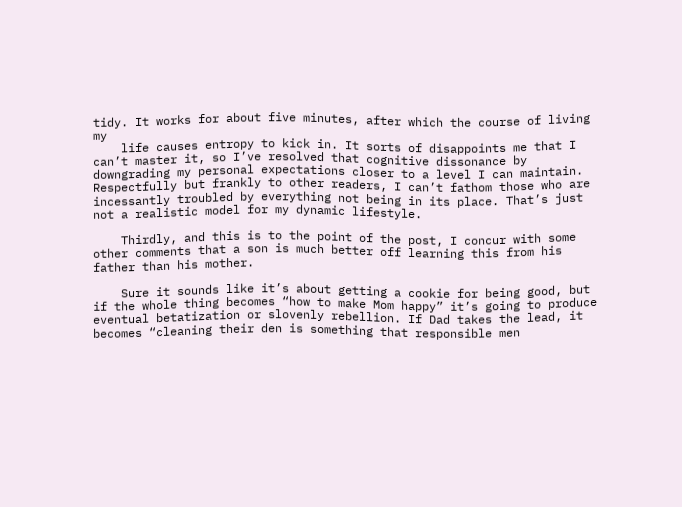tidy. It works for about five minutes, after which the course of living my
    life causes entropy to kick in. It sorts of disappoints me that I can’t master it, so I’ve resolved that cognitive dissonance by downgrading my personal expectations closer to a level I can maintain. Respectfully but frankly to other readers, I can’t fathom those who are incessantly troubled by everything not being in its place. That’s just not a realistic model for my dynamic lifestyle.

    Thirdly, and this is to the point of the post, I concur with some other comments that a son is much better off learning this from his father than his mother.

    Sure it sounds like it’s about getting a cookie for being good, but if the whole thing becomes “how to make Mom happy” it’s going to produce eventual betatization or slovenly rebellion. If Dad takes the lead, it becomes “cleaning their den is something that responsible men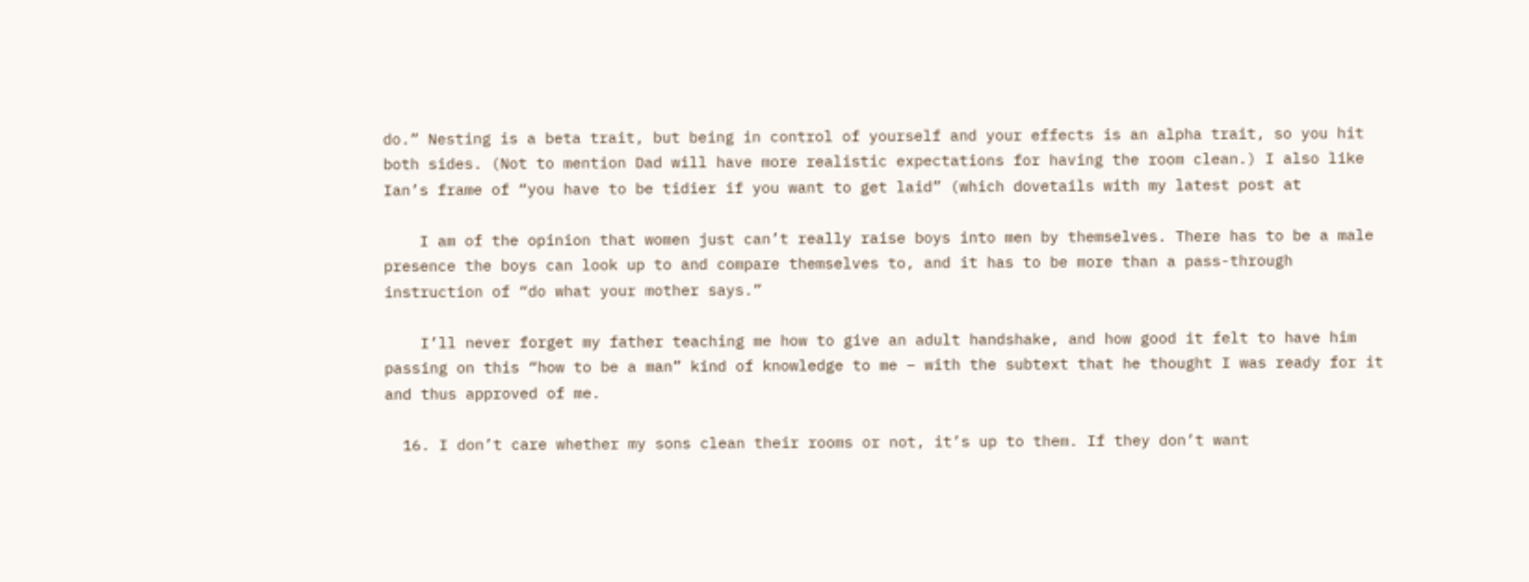do.” Nesting is a beta trait, but being in control of yourself and your effects is an alpha trait, so you hit both sides. (Not to mention Dad will have more realistic expectations for having the room clean.) I also like Ian’s frame of “you have to be tidier if you want to get laid” (which dovetails with my latest post at

    I am of the opinion that women just can’t really raise boys into men by themselves. There has to be a male presence the boys can look up to and compare themselves to, and it has to be more than a pass-through instruction of “do what your mother says.”

    I’ll never forget my father teaching me how to give an adult handshake, and how good it felt to have him passing on this “how to be a man” kind of knowledge to me – with the subtext that he thought I was ready for it and thus approved of me.

  16. I don’t care whether my sons clean their rooms or not, it’s up to them. If they don’t want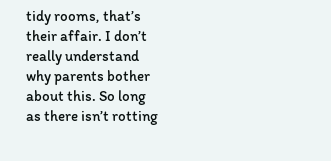tidy rooms, that’s their affair. I don’t really understand why parents bother about this. So long as there isn’t rotting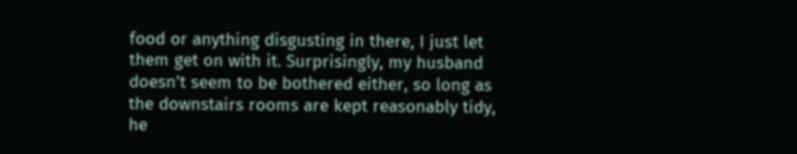food or anything disgusting in there, I just let them get on with it. Surprisingly, my husband doesn’t seem to be bothered either, so long as the downstairs rooms are kept reasonably tidy, he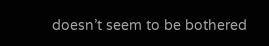doesn’t seem to be bothered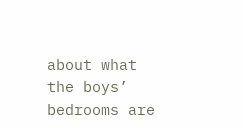about what the boys’ bedrooms are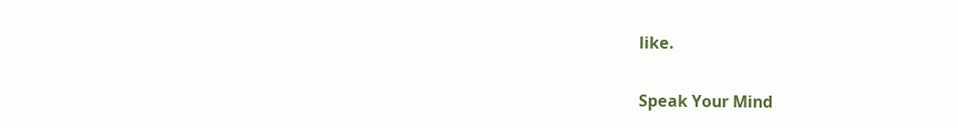like.

Speak Your Mind